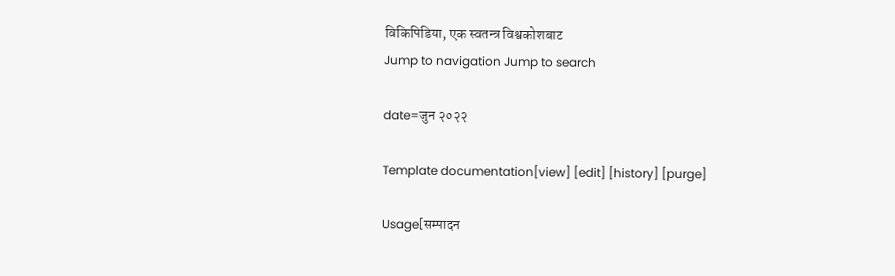विकिपिडिया, एक स्वतन्त्र विश्वकोशबाट
Jump to navigation Jump to search

date=जुन २०२२

Template documentation[view] [edit] [history] [purge]

Usage[सम्पादन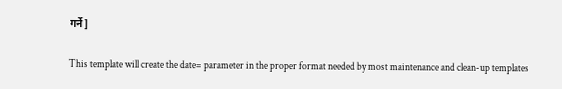गर्ने]

This template will create the date= parameter in the proper format needed by most maintenance and clean-up templates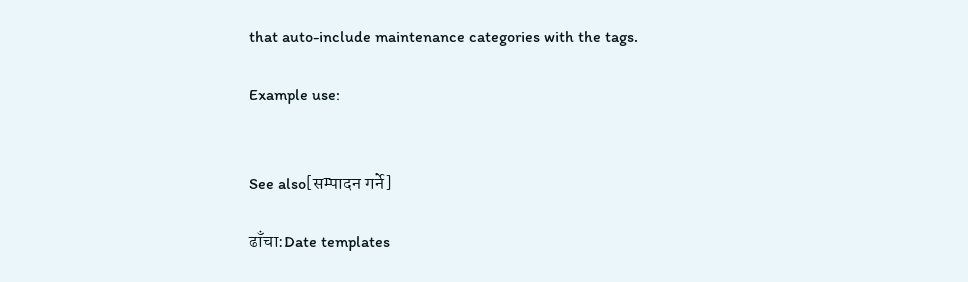that auto-include maintenance categories with the tags.

Example use:


See also[सम्पादन गर्ने]

ढाँचा:Date templates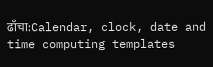ढाँचा:Calendar, clock, date and time computing templates